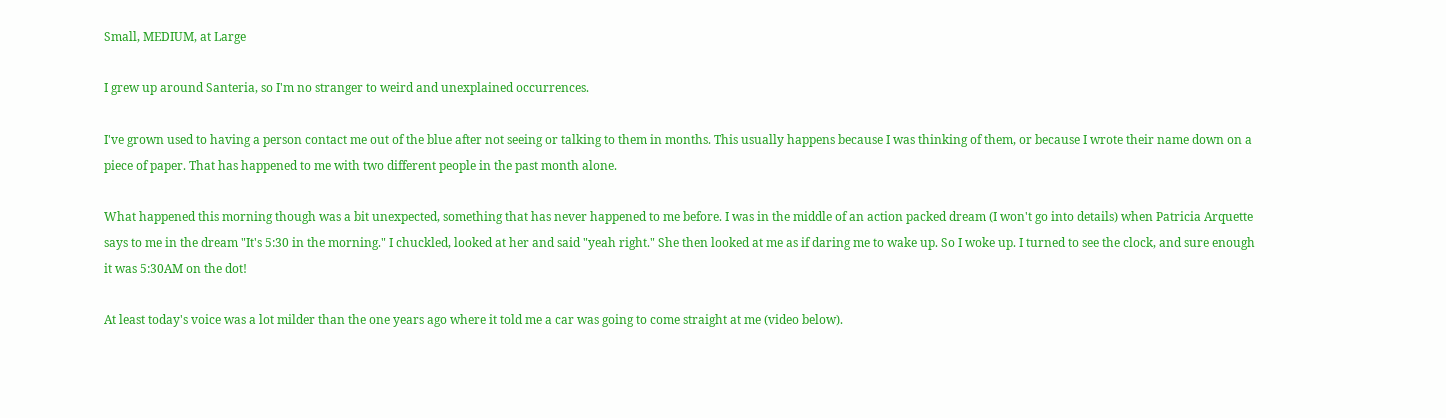Small, MEDIUM, at Large

I grew up around Santeria, so I'm no stranger to weird and unexplained occurrences.

I've grown used to having a person contact me out of the blue after not seeing or talking to them in months. This usually happens because I was thinking of them, or because I wrote their name down on a piece of paper. That has happened to me with two different people in the past month alone.

What happened this morning though was a bit unexpected, something that has never happened to me before. I was in the middle of an action packed dream (I won't go into details) when Patricia Arquette says to me in the dream "It's 5:30 in the morning." I chuckled, looked at her and said "yeah right." She then looked at me as if daring me to wake up. So I woke up. I turned to see the clock, and sure enough it was 5:30AM on the dot!

At least today's voice was a lot milder than the one years ago where it told me a car was going to come straight at me (video below).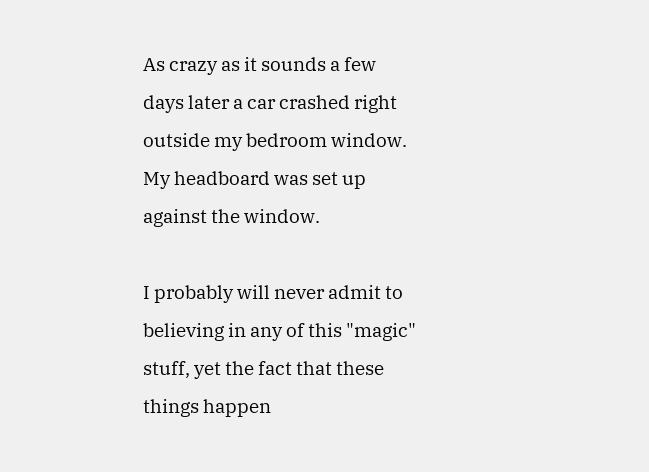As crazy as it sounds a few days later a car crashed right outside my bedroom window. My headboard was set up against the window.

I probably will never admit to believing in any of this "magic" stuff, yet the fact that these things happen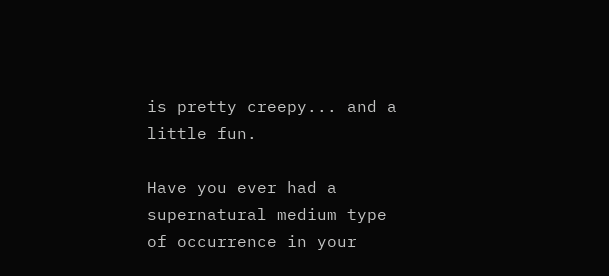is pretty creepy... and a little fun.

Have you ever had a supernatural medium type of occurrence in your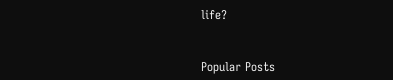life?


Popular Posts